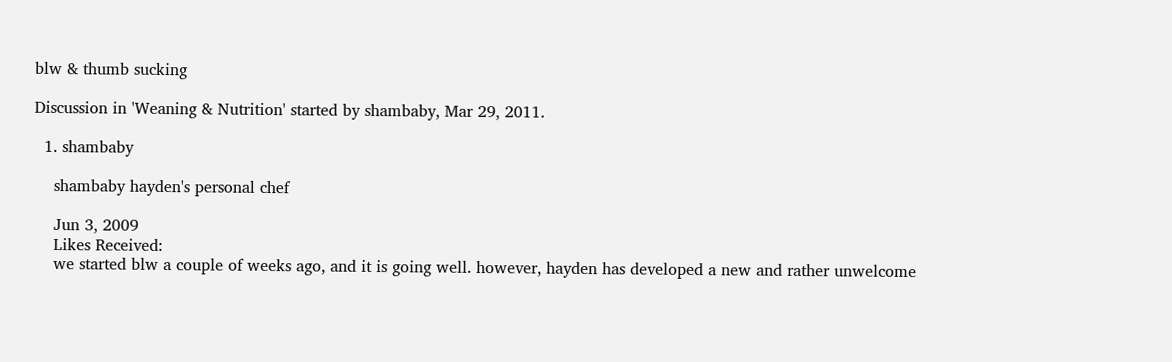blw & thumb sucking

Discussion in 'Weaning & Nutrition' started by shambaby, Mar 29, 2011.

  1. shambaby

    shambaby hayden's personal chef

    Jun 3, 2009
    Likes Received:
    we started blw a couple of weeks ago, and it is going well. however, hayden has developed a new and rather unwelcome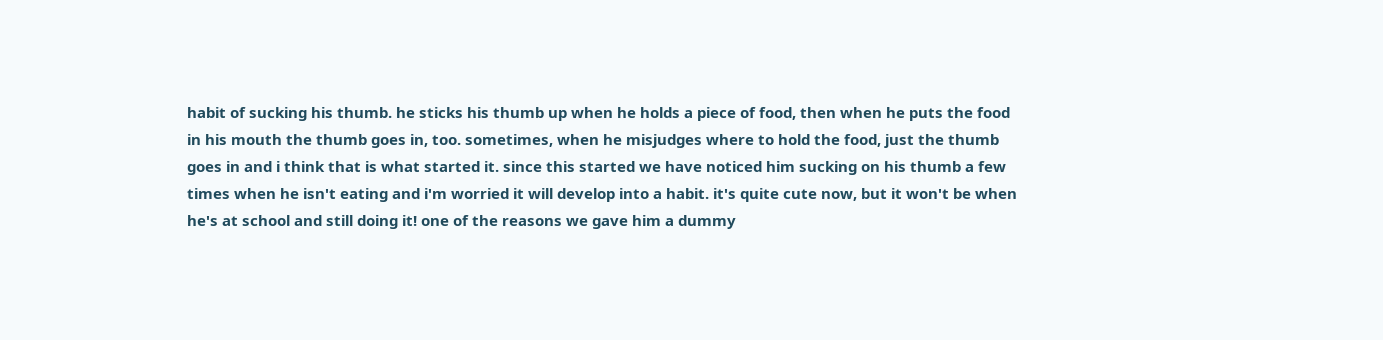habit of sucking his thumb. he sticks his thumb up when he holds a piece of food, then when he puts the food in his mouth the thumb goes in, too. sometimes, when he misjudges where to hold the food, just the thumb goes in and i think that is what started it. since this started we have noticed him sucking on his thumb a few times when he isn't eating and i'm worried it will develop into a habit. it's quite cute now, but it won't be when he's at school and still doing it! one of the reasons we gave him a dummy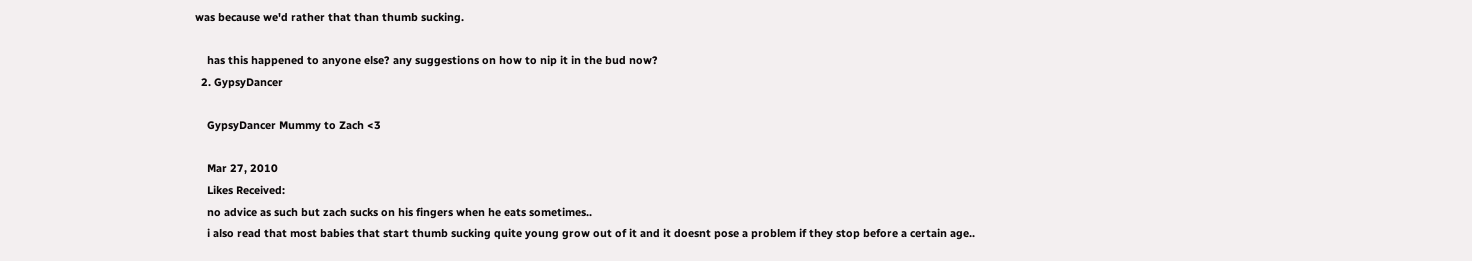was because we'd rather that than thumb sucking.

    has this happened to anyone else? any suggestions on how to nip it in the bud now?
  2. GypsyDancer

    GypsyDancer Mummy to Zach <3

    Mar 27, 2010
    Likes Received:
    no advice as such but zach sucks on his fingers when he eats sometimes..
    i also read that most babies that start thumb sucking quite young grow out of it and it doesnt pose a problem if they stop before a certain age..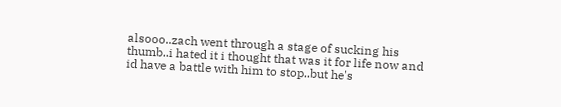alsooo..zach went through a stage of sucking his thumb..i hated it i thought that was it for life now and id have a battle with him to stop..but he's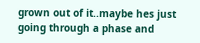grown out of it..maybe hes just going through a phase and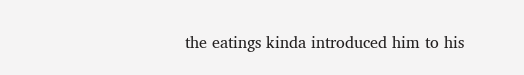the eatings kinda introduced him to his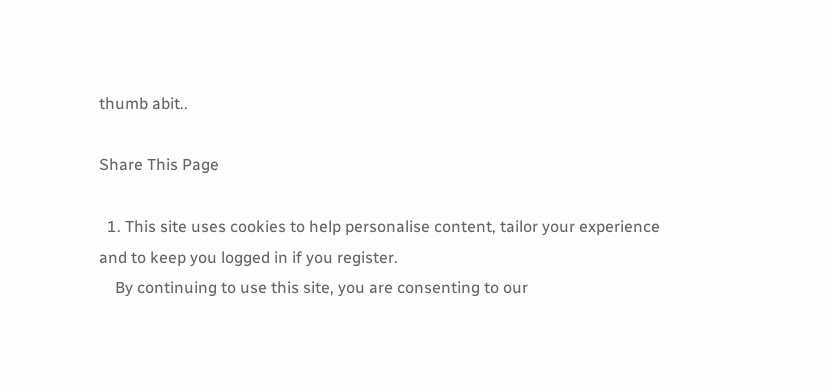thumb abit..

Share This Page

  1. This site uses cookies to help personalise content, tailor your experience and to keep you logged in if you register.
    By continuing to use this site, you are consenting to our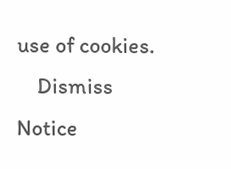use of cookies.
    Dismiss Notice